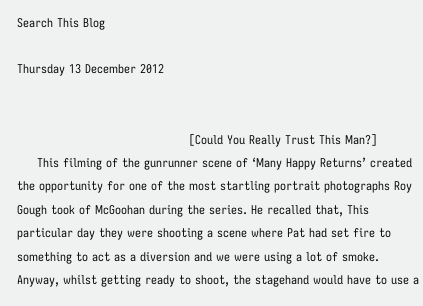Search This Blog

Thursday 13 December 2012


                                           [Could You Really Trust This Man?]
     This filming of the gunrunner scene of ‘Many Happy Returns’ created the opportunity for one of the most startling portrait photographs Roy Gough took of McGoohan during the series. He recalled that, This particular day they were shooting a scene where Pat had set fire to something to act as a diversion and we were using a lot of smoke. Anyway, whilst getting ready to shoot, the stagehand would have to use a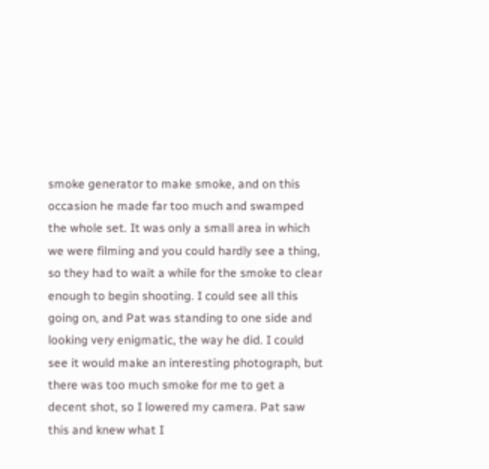smoke generator to make smoke, and on this occasion he made far too much and swamped the whole set. It was only a small area in which we were filming and you could hardly see a thing, so they had to wait a while for the smoke to clear enough to begin shooting. I could see all this going on, and Pat was standing to one side and looking very enigmatic, the way he did. I could see it would make an interesting photograph, but there was too much smoke for me to get a decent shot, so I lowered my camera. Pat saw this and knew what I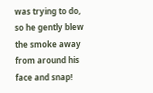was trying to do, so he gently blew the smoke away from around his face and snap!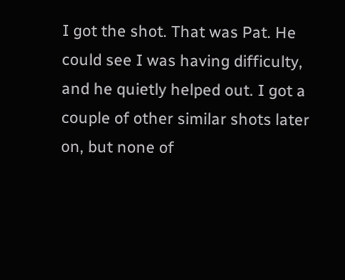I got the shot. That was Pat. He could see I was having difficulty, and he quietly helped out. I got a couple of other similar shots later on, but none of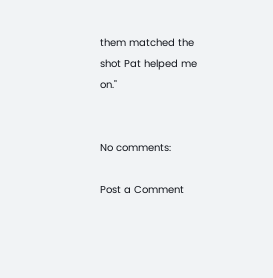them matched the shot Pat helped me on."


No comments:

Post a Comment